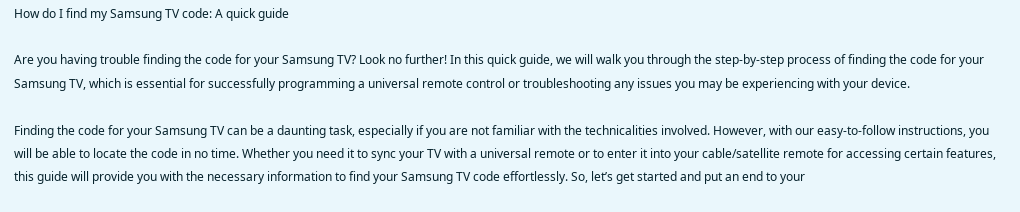How do I find my Samsung TV code: A quick guide

Are you having trouble finding the code for your Samsung TV? Look no further! In this quick guide, we will walk you through the step-by-step process of finding the code for your Samsung TV, which is essential for successfully programming a universal remote control or troubleshooting any issues you may be experiencing with your device.

Finding the code for your Samsung TV can be a daunting task, especially if you are not familiar with the technicalities involved. However, with our easy-to-follow instructions, you will be able to locate the code in no time. Whether you need it to sync your TV with a universal remote or to enter it into your cable/satellite remote for accessing certain features, this guide will provide you with the necessary information to find your Samsung TV code effortlessly. So, let’s get started and put an end to your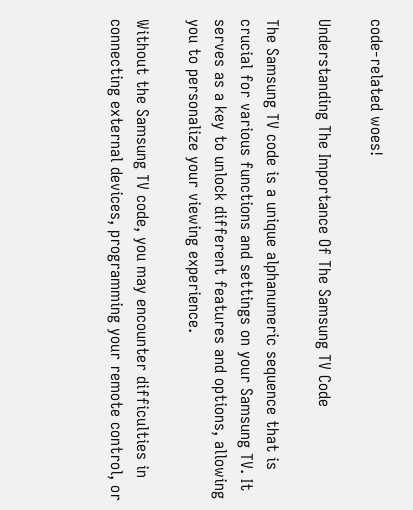code-related woes!

Understanding The Importance Of The Samsung TV Code

The Samsung TV code is a unique alphanumeric sequence that is crucial for various functions and settings on your Samsung TV. It serves as a key to unlock different features and options, allowing you to personalize your viewing experience.

Without the Samsung TV code, you may encounter difficulties in connecting external devices, programming your remote control, or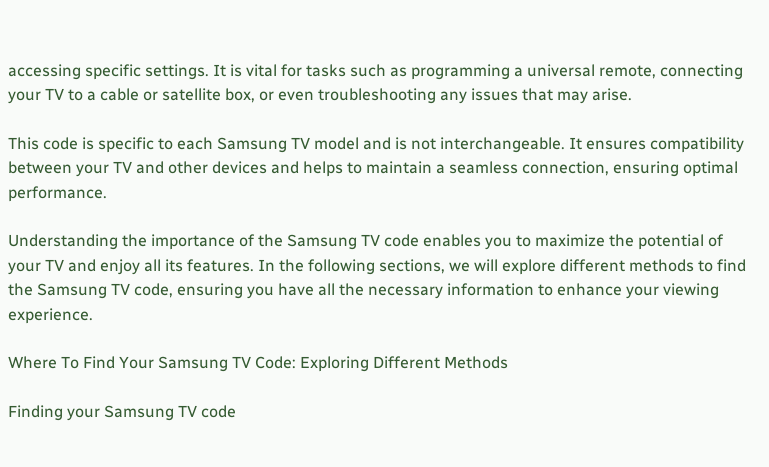accessing specific settings. It is vital for tasks such as programming a universal remote, connecting your TV to a cable or satellite box, or even troubleshooting any issues that may arise.

This code is specific to each Samsung TV model and is not interchangeable. It ensures compatibility between your TV and other devices and helps to maintain a seamless connection, ensuring optimal performance.

Understanding the importance of the Samsung TV code enables you to maximize the potential of your TV and enjoy all its features. In the following sections, we will explore different methods to find the Samsung TV code, ensuring you have all the necessary information to enhance your viewing experience.

Where To Find Your Samsung TV Code: Exploring Different Methods

Finding your Samsung TV code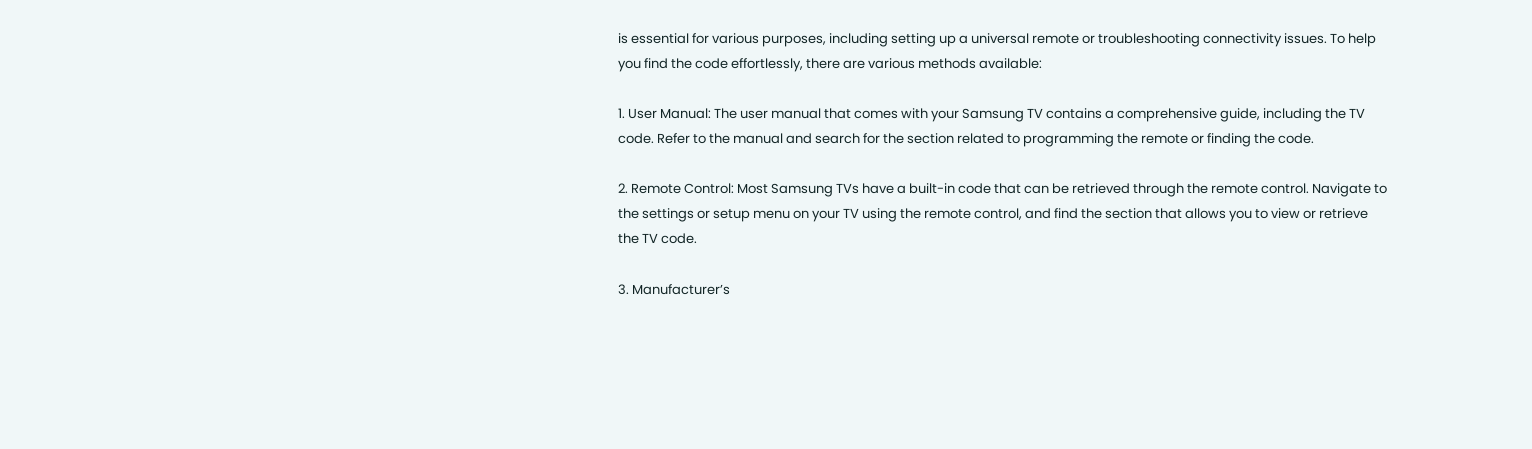is essential for various purposes, including setting up a universal remote or troubleshooting connectivity issues. To help you find the code effortlessly, there are various methods available:

1. User Manual: The user manual that comes with your Samsung TV contains a comprehensive guide, including the TV code. Refer to the manual and search for the section related to programming the remote or finding the code.

2. Remote Control: Most Samsung TVs have a built-in code that can be retrieved through the remote control. Navigate to the settings or setup menu on your TV using the remote control, and find the section that allows you to view or retrieve the TV code.

3. Manufacturer’s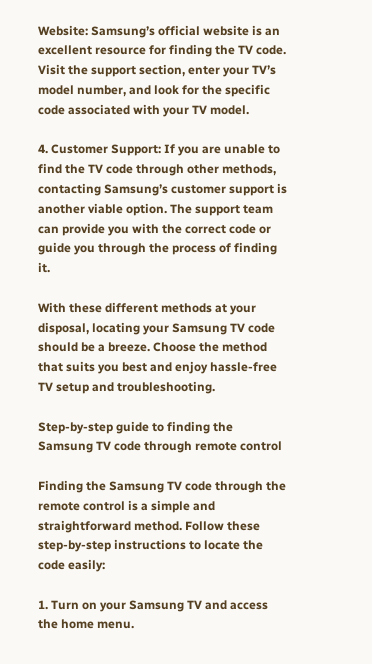Website: Samsung’s official website is an excellent resource for finding the TV code. Visit the support section, enter your TV’s model number, and look for the specific code associated with your TV model.

4. Customer Support: If you are unable to find the TV code through other methods, contacting Samsung’s customer support is another viable option. The support team can provide you with the correct code or guide you through the process of finding it.

With these different methods at your disposal, locating your Samsung TV code should be a breeze. Choose the method that suits you best and enjoy hassle-free TV setup and troubleshooting.

Step-by-step guide to finding the Samsung TV code through remote control

Finding the Samsung TV code through the remote control is a simple and straightforward method. Follow these step-by-step instructions to locate the code easily:

1. Turn on your Samsung TV and access the home menu.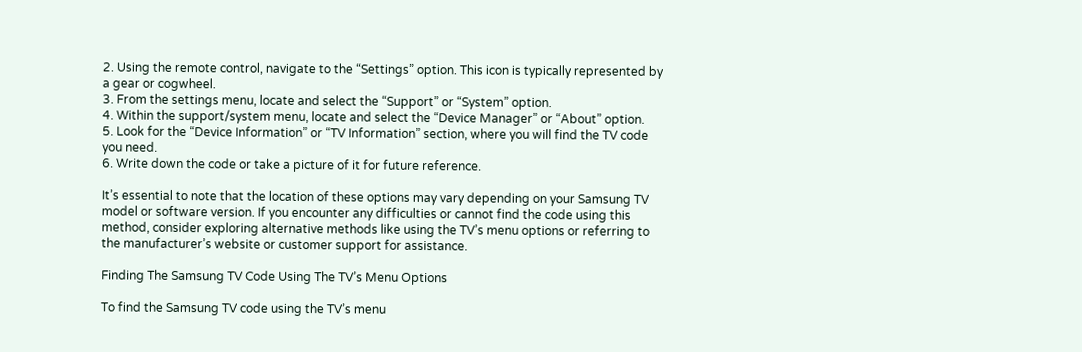2. Using the remote control, navigate to the “Settings” option. This icon is typically represented by a gear or cogwheel.
3. From the settings menu, locate and select the “Support” or “System” option.
4. Within the support/system menu, locate and select the “Device Manager” or “About” option.
5. Look for the “Device Information” or “TV Information” section, where you will find the TV code you need.
6. Write down the code or take a picture of it for future reference.

It’s essential to note that the location of these options may vary depending on your Samsung TV model or software version. If you encounter any difficulties or cannot find the code using this method, consider exploring alternative methods like using the TV’s menu options or referring to the manufacturer’s website or customer support for assistance.

Finding The Samsung TV Code Using The TV’s Menu Options

To find the Samsung TV code using the TV’s menu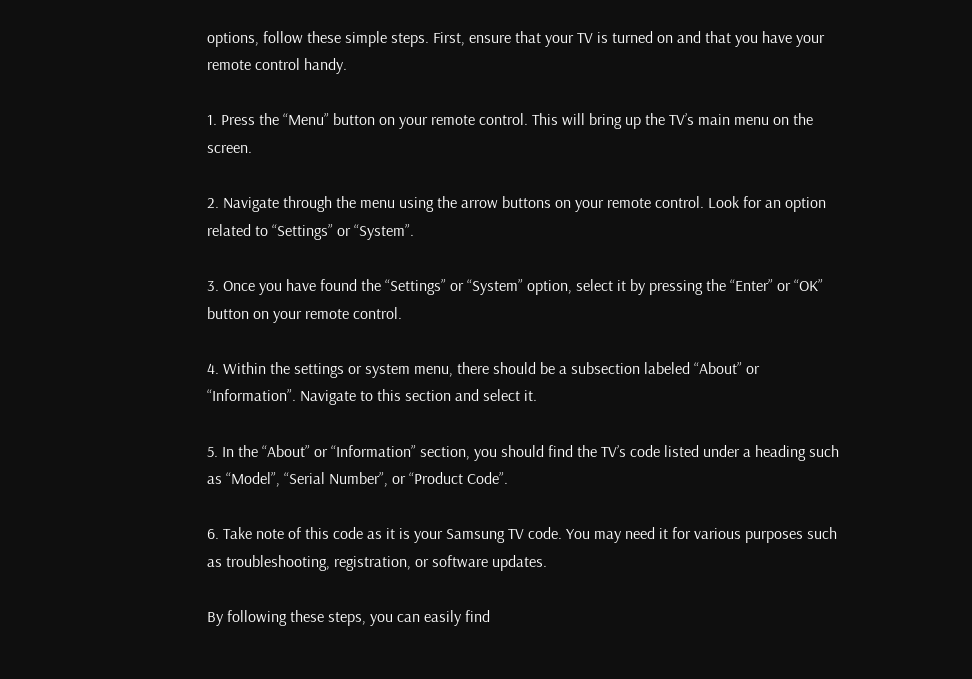options, follow these simple steps. First, ensure that your TV is turned on and that you have your remote control handy.

1. Press the “Menu” button on your remote control. This will bring up the TV’s main menu on the screen.

2. Navigate through the menu using the arrow buttons on your remote control. Look for an option related to “Settings” or “System”.

3. Once you have found the “Settings” or “System” option, select it by pressing the “Enter” or “OK” button on your remote control.

4. Within the settings or system menu, there should be a subsection labeled “About” or “Information”. Navigate to this section and select it.

5. In the “About” or “Information” section, you should find the TV’s code listed under a heading such as “Model”, “Serial Number”, or “Product Code”.

6. Take note of this code as it is your Samsung TV code. You may need it for various purposes such as troubleshooting, registration, or software updates.

By following these steps, you can easily find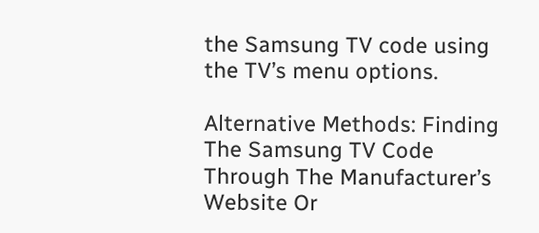the Samsung TV code using the TV’s menu options.

Alternative Methods: Finding The Samsung TV Code Through The Manufacturer’s Website Or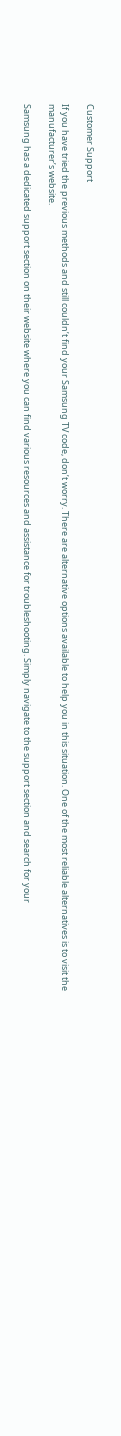Customer Support

If you have tried the previous methods and still couldn’t find your Samsung TV code, don’t worry. There are alternative options available to help you in this situation. One of the most reliable alternatives is to visit the manufacturer’s website.

Samsung has a dedicated support section on their website where you can find various resources and assistance for troubleshooting. Simply navigate to the support section and search for your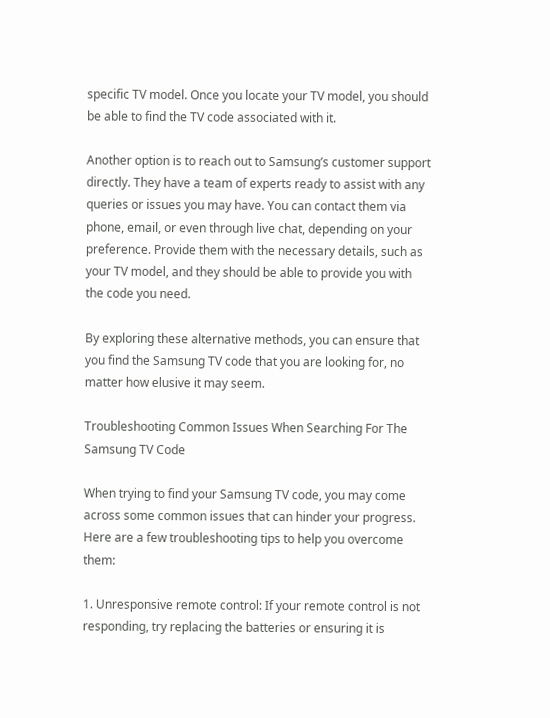specific TV model. Once you locate your TV model, you should be able to find the TV code associated with it.

Another option is to reach out to Samsung’s customer support directly. They have a team of experts ready to assist with any queries or issues you may have. You can contact them via phone, email, or even through live chat, depending on your preference. Provide them with the necessary details, such as your TV model, and they should be able to provide you with the code you need.

By exploring these alternative methods, you can ensure that you find the Samsung TV code that you are looking for, no matter how elusive it may seem.

Troubleshooting Common Issues When Searching For The Samsung TV Code

When trying to find your Samsung TV code, you may come across some common issues that can hinder your progress. Here are a few troubleshooting tips to help you overcome them:

1. Unresponsive remote control: If your remote control is not responding, try replacing the batteries or ensuring it is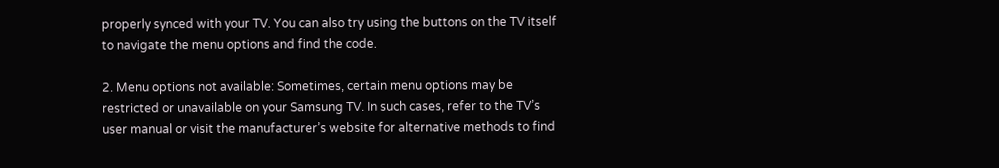properly synced with your TV. You can also try using the buttons on the TV itself to navigate the menu options and find the code.

2. Menu options not available: Sometimes, certain menu options may be restricted or unavailable on your Samsung TV. In such cases, refer to the TV’s user manual or visit the manufacturer’s website for alternative methods to find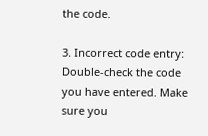the code.

3. Incorrect code entry: Double-check the code you have entered. Make sure you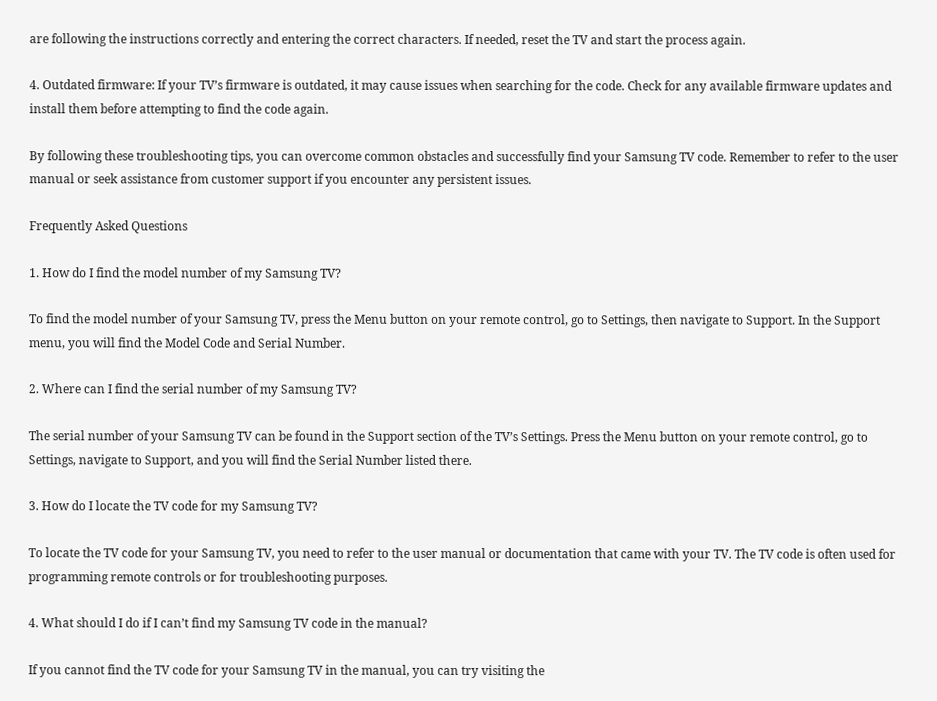are following the instructions correctly and entering the correct characters. If needed, reset the TV and start the process again.

4. Outdated firmware: If your TV’s firmware is outdated, it may cause issues when searching for the code. Check for any available firmware updates and install them before attempting to find the code again.

By following these troubleshooting tips, you can overcome common obstacles and successfully find your Samsung TV code. Remember to refer to the user manual or seek assistance from customer support if you encounter any persistent issues.

Frequently Asked Questions

1. How do I find the model number of my Samsung TV?

To find the model number of your Samsung TV, press the Menu button on your remote control, go to Settings, then navigate to Support. In the Support menu, you will find the Model Code and Serial Number.

2. Where can I find the serial number of my Samsung TV?

The serial number of your Samsung TV can be found in the Support section of the TV’s Settings. Press the Menu button on your remote control, go to Settings, navigate to Support, and you will find the Serial Number listed there.

3. How do I locate the TV code for my Samsung TV?

To locate the TV code for your Samsung TV, you need to refer to the user manual or documentation that came with your TV. The TV code is often used for programming remote controls or for troubleshooting purposes.

4. What should I do if I can’t find my Samsung TV code in the manual?

If you cannot find the TV code for your Samsung TV in the manual, you can try visiting the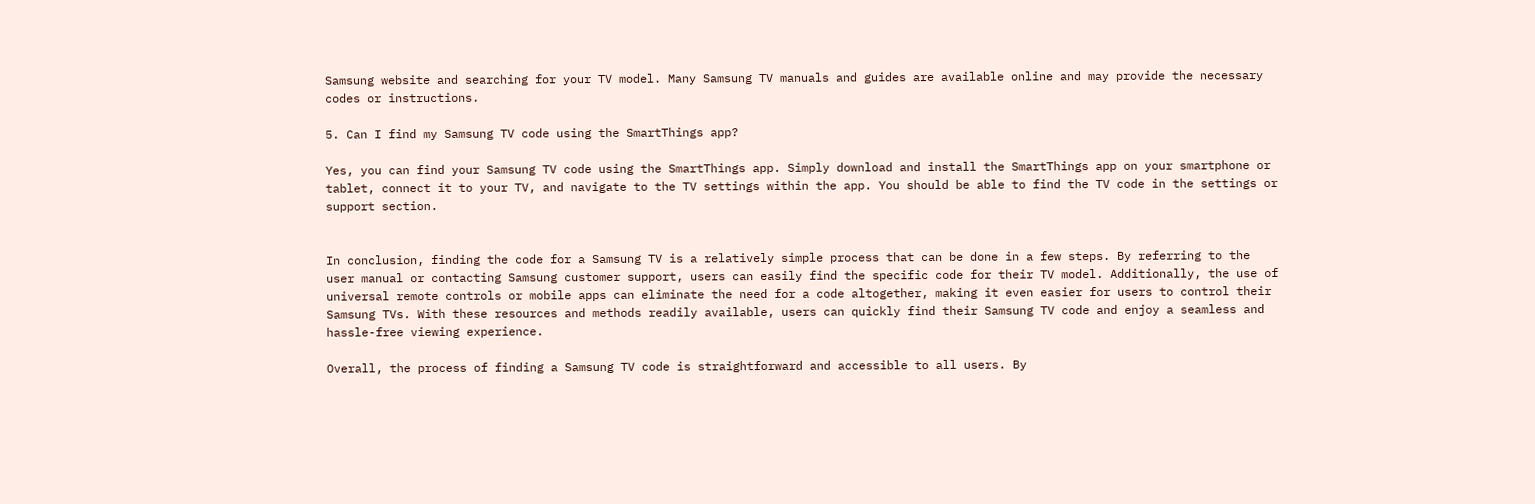Samsung website and searching for your TV model. Many Samsung TV manuals and guides are available online and may provide the necessary codes or instructions.

5. Can I find my Samsung TV code using the SmartThings app?

Yes, you can find your Samsung TV code using the SmartThings app. Simply download and install the SmartThings app on your smartphone or tablet, connect it to your TV, and navigate to the TV settings within the app. You should be able to find the TV code in the settings or support section.


In conclusion, finding the code for a Samsung TV is a relatively simple process that can be done in a few steps. By referring to the user manual or contacting Samsung customer support, users can easily find the specific code for their TV model. Additionally, the use of universal remote controls or mobile apps can eliminate the need for a code altogether, making it even easier for users to control their Samsung TVs. With these resources and methods readily available, users can quickly find their Samsung TV code and enjoy a seamless and hassle-free viewing experience.

Overall, the process of finding a Samsung TV code is straightforward and accessible to all users. By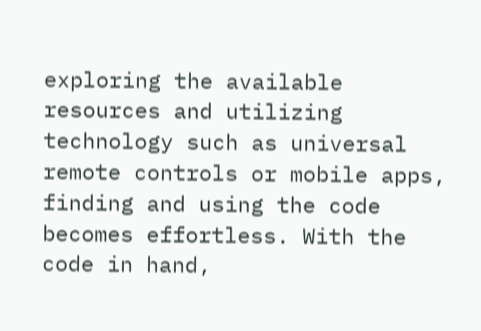exploring the available resources and utilizing technology such as universal remote controls or mobile apps, finding and using the code becomes effortless. With the code in hand,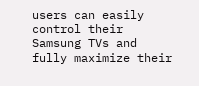users can easily control their Samsung TVs and fully maximize their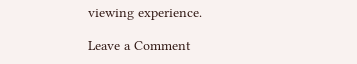viewing experience.

Leave a Comment